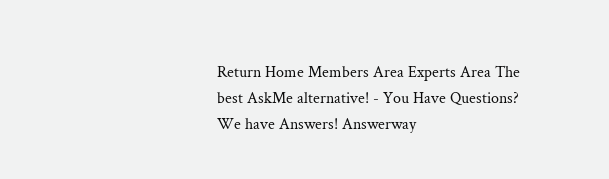Return Home Members Area Experts Area The best AskMe alternative! - You Have Questions? We have Answers! Answerway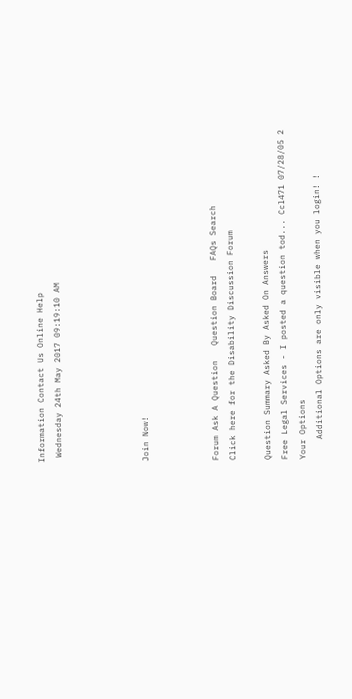Information Contact Us Online Help
 Wednesday 24th May 2017 09:19:10 AM




Join Now!



Forum Ask A Question   Question Board   FAQs Search
Click here for the Disability Discussion Forum

Question Summary Asked By Asked On Answers
Free Legal Services - I posted a question tod... Ccl471 07/28/05 2
Your Options
    Additional Options are only visible when you login! !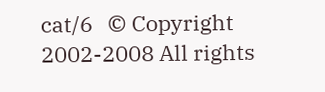cat/6   © Copyright 2002-2008 All rights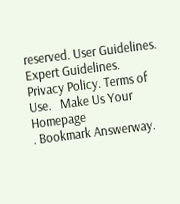reserved. User Guidelines. Expert Guidelines.
Privacy Policy. Terms of Use.   Make Us Your Homepage
. Bookmark Answerway.